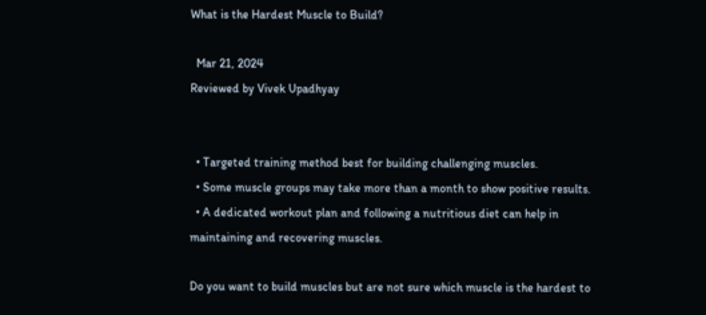What is the Hardest Muscle to Build?

  Mar 21, 2024
Reviewed by Vivek Upadhyay


  • Targeted training method best for building challenging muscles.
  • Some muscle groups may take more than a month to show positive results.
  • A dedicated workout plan and following a nutritious diet can help in maintaining and recovering muscles.

Do you want to build muscles but are not sure which muscle is the hardest to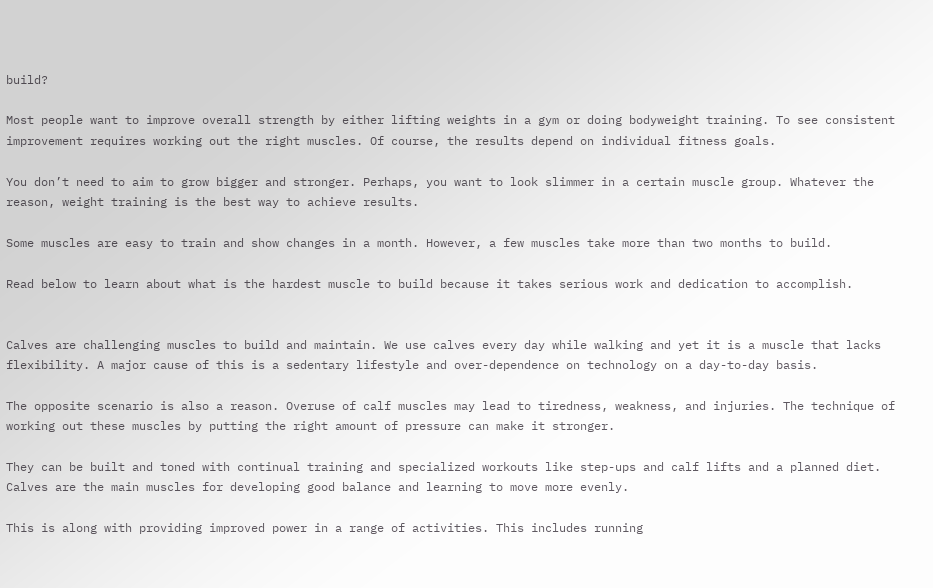build?

Most people want to improve overall strength by either lifting weights in a gym or doing bodyweight training. To see consistent improvement requires working out the right muscles. Of course, the results depend on individual fitness goals.

You don’t need to aim to grow bigger and stronger. Perhaps, you want to look slimmer in a certain muscle group. Whatever the reason, weight training is the best way to achieve results.

Some muscles are easy to train and show changes in a month. However, a few muscles take more than two months to build.

Read below to learn about what is the hardest muscle to build because it takes serious work and dedication to accomplish.


Calves are challenging muscles to build and maintain. We use calves every day while walking and yet it is a muscle that lacks flexibility. A major cause of this is a sedentary lifestyle and over-dependence on technology on a day-to-day basis.

The opposite scenario is also a reason. Overuse of calf muscles may lead to tiredness, weakness, and injuries. The technique of working out these muscles by putting the right amount of pressure can make it stronger.

They can be built and toned with continual training and specialized workouts like step-ups and calf lifts and a planned diet. Calves are the main muscles for developing good balance and learning to move more evenly.

This is along with providing improved power in a range of activities. This includes running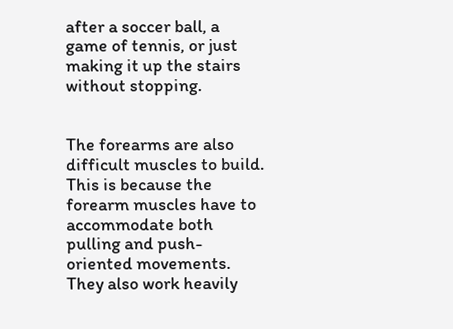after a soccer ball, a game of tennis, or just making it up the stairs without stopping.


The forearms are also difficult muscles to build. This is because the forearm muscles have to accommodate both pulling and push-oriented movements. They also work heavily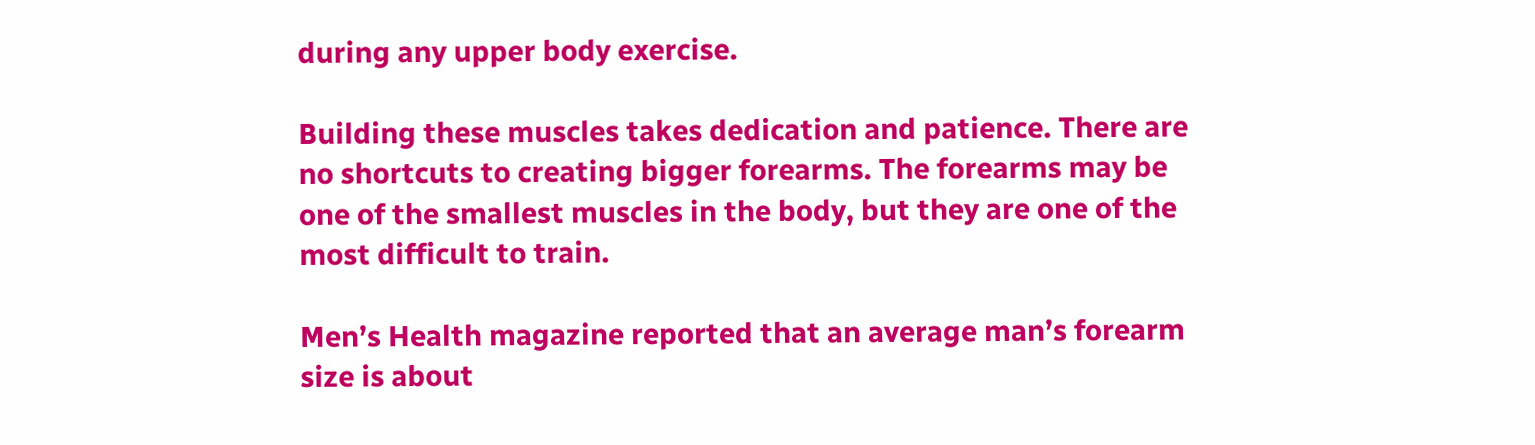during any upper body exercise.

Building these muscles takes dedication and patience. There are no shortcuts to creating bigger forearms. The forearms may be one of the smallest muscles in the body, but they are one of the most difficult to train.

Men’s Health magazine reported that an average man’s forearm size is about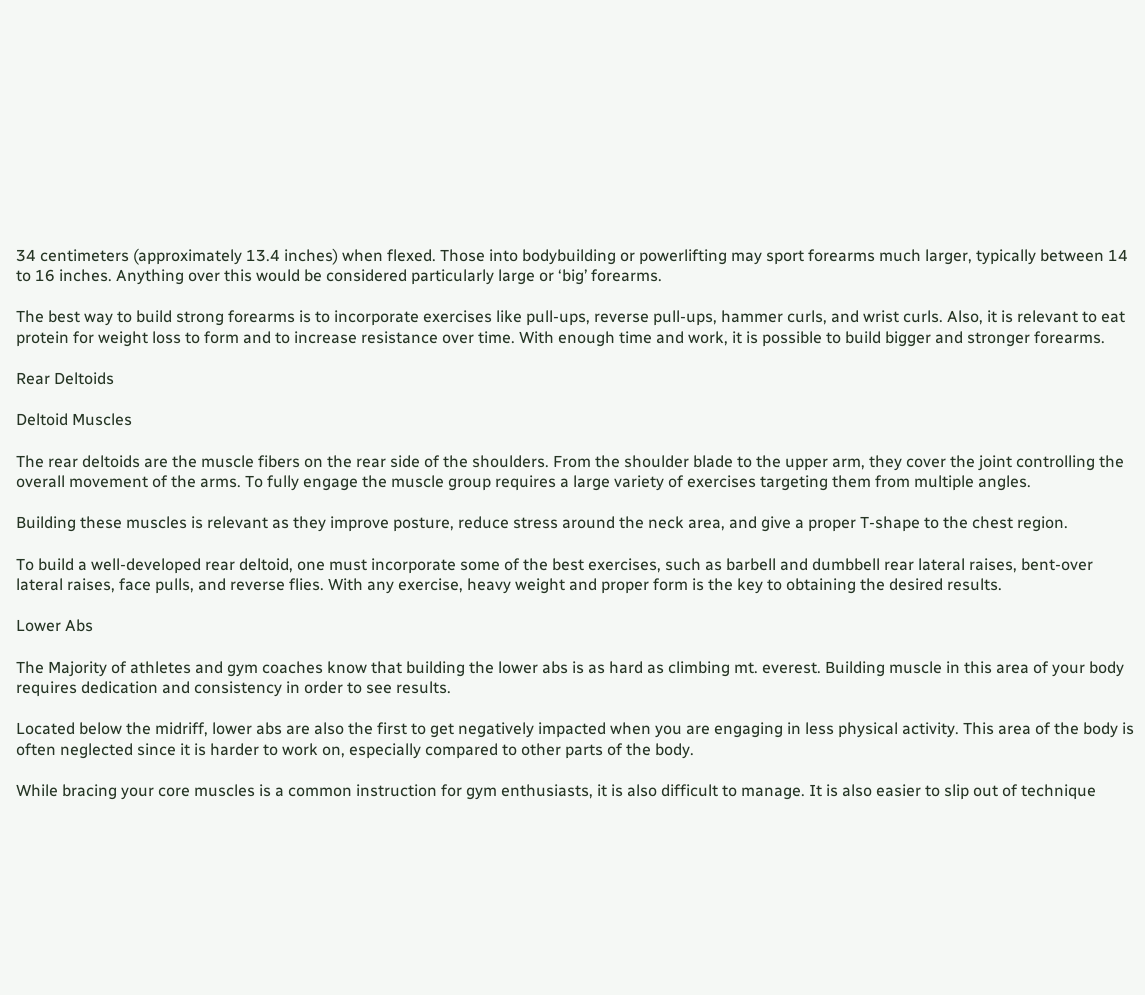34 centimeters (approximately 13.4 inches) when flexed. Those into bodybuilding or powerlifting may sport forearms much larger, typically between 14 to 16 inches. Anything over this would be considered particularly large or ‘big’ forearms.

The best way to build strong forearms is to incorporate exercises like pull-ups, reverse pull-ups, hammer curls, and wrist curls. Also, it is relevant to eat protein for weight loss to form and to increase resistance over time. With enough time and work, it is possible to build bigger and stronger forearms.

Rear Deltoids

Deltoid Muscles

The rear deltoids are the muscle fibers on the rear side of the shoulders. From the shoulder blade to the upper arm, they cover the joint controlling the overall movement of the arms. To fully engage the muscle group requires a large variety of exercises targeting them from multiple angles.

Building these muscles is relevant as they improve posture, reduce stress around the neck area, and give a proper T-shape to the chest region.

To build a well-developed rear deltoid, one must incorporate some of the best exercises, such as barbell and dumbbell rear lateral raises, bent-over lateral raises, face pulls, and reverse flies. With any exercise, heavy weight and proper form is the key to obtaining the desired results.

Lower Abs

The Majority of athletes and gym coaches know that building the lower abs is as hard as climbing mt. everest. Building muscle in this area of your body requires dedication and consistency in order to see results.

Located below the midriff, lower abs are also the first to get negatively impacted when you are engaging in less physical activity. This area of the body is often neglected since it is harder to work on, especially compared to other parts of the body.

While bracing your core muscles is a common instruction for gym enthusiasts, it is also difficult to manage. It is also easier to slip out of technique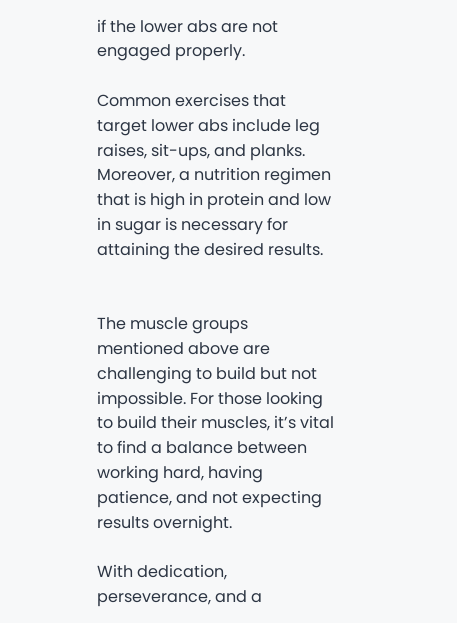if the lower abs are not engaged properly.

Common exercises that target lower abs include leg raises, sit-ups, and planks. Moreover, a nutrition regimen that is high in protein and low in sugar is necessary for attaining the desired results.


The muscle groups mentioned above are challenging to build but not impossible. For those looking to build their muscles, it’s vital to find a balance between working hard, having patience, and not expecting results overnight.

With dedication, perseverance, and a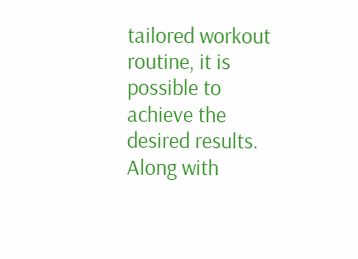tailored workout routine, it is possible to achieve the desired results. Along with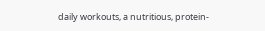daily workouts, a nutritious, protein-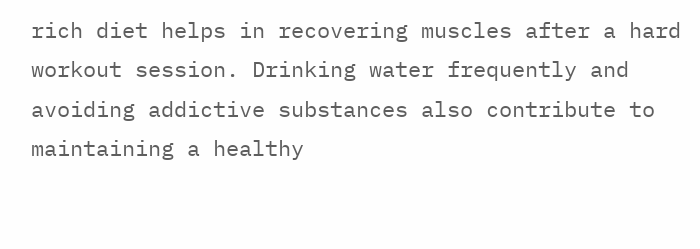rich diet helps in recovering muscles after a hard workout session. Drinking water frequently and avoiding addictive substances also contribute to maintaining a healthy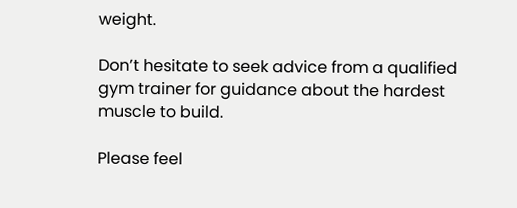weight.

Don’t hesitate to seek advice from a qualified gym trainer for guidance about the hardest muscle to build.

Please feel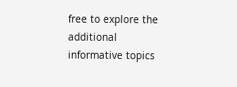free to explore the additional informative topics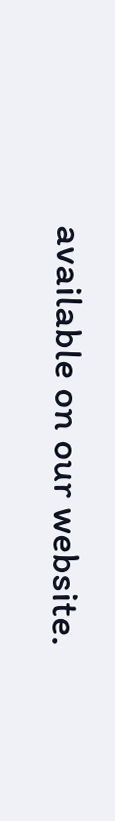available on our website.